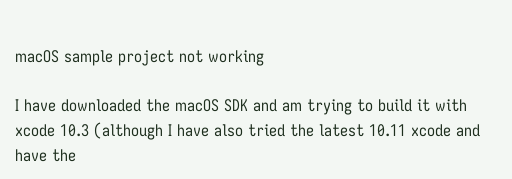macOS sample project not working

I have downloaded the macOS SDK and am trying to build it with xcode 10.3 (although I have also tried the latest 10.11 xcode and have the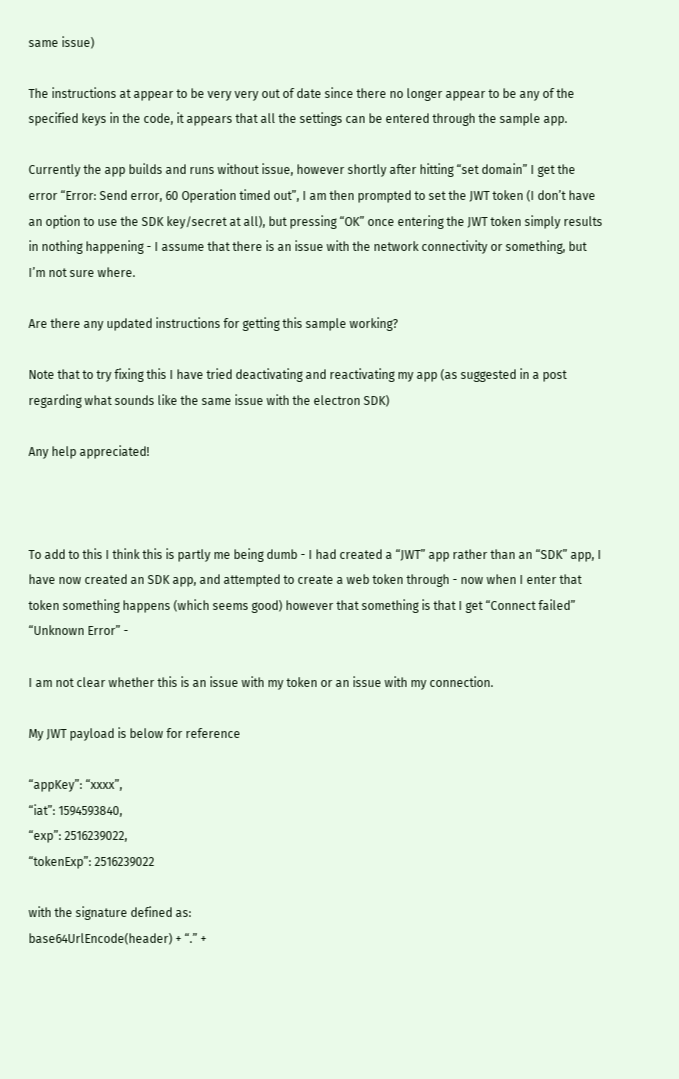same issue)

The instructions at appear to be very very out of date since there no longer appear to be any of the specified keys in the code, it appears that all the settings can be entered through the sample app.

Currently the app builds and runs without issue, however shortly after hitting “set domain” I get the error “Error: Send error, 60 Operation timed out”, I am then prompted to set the JWT token (I don’t have an option to use the SDK key/secret at all), but pressing “OK” once entering the JWT token simply results in nothing happening - I assume that there is an issue with the network connectivity or something, but I’m not sure where.

Are there any updated instructions for getting this sample working?

Note that to try fixing this I have tried deactivating and reactivating my app (as suggested in a post regarding what sounds like the same issue with the electron SDK)

Any help appreciated!



To add to this I think this is partly me being dumb - I had created a “JWT” app rather than an “SDK” app, I have now created an SDK app, and attempted to create a web token through - now when I enter that token something happens (which seems good) however that something is that I get “Connect failed” “Unknown Error” -

I am not clear whether this is an issue with my token or an issue with my connection.

My JWT payload is below for reference

“appKey”: “xxxx”,
“iat”: 1594593840,
“exp”: 2516239022,
“tokenExp”: 2516239022

with the signature defined as:
base64UrlEncode(header) + “.” +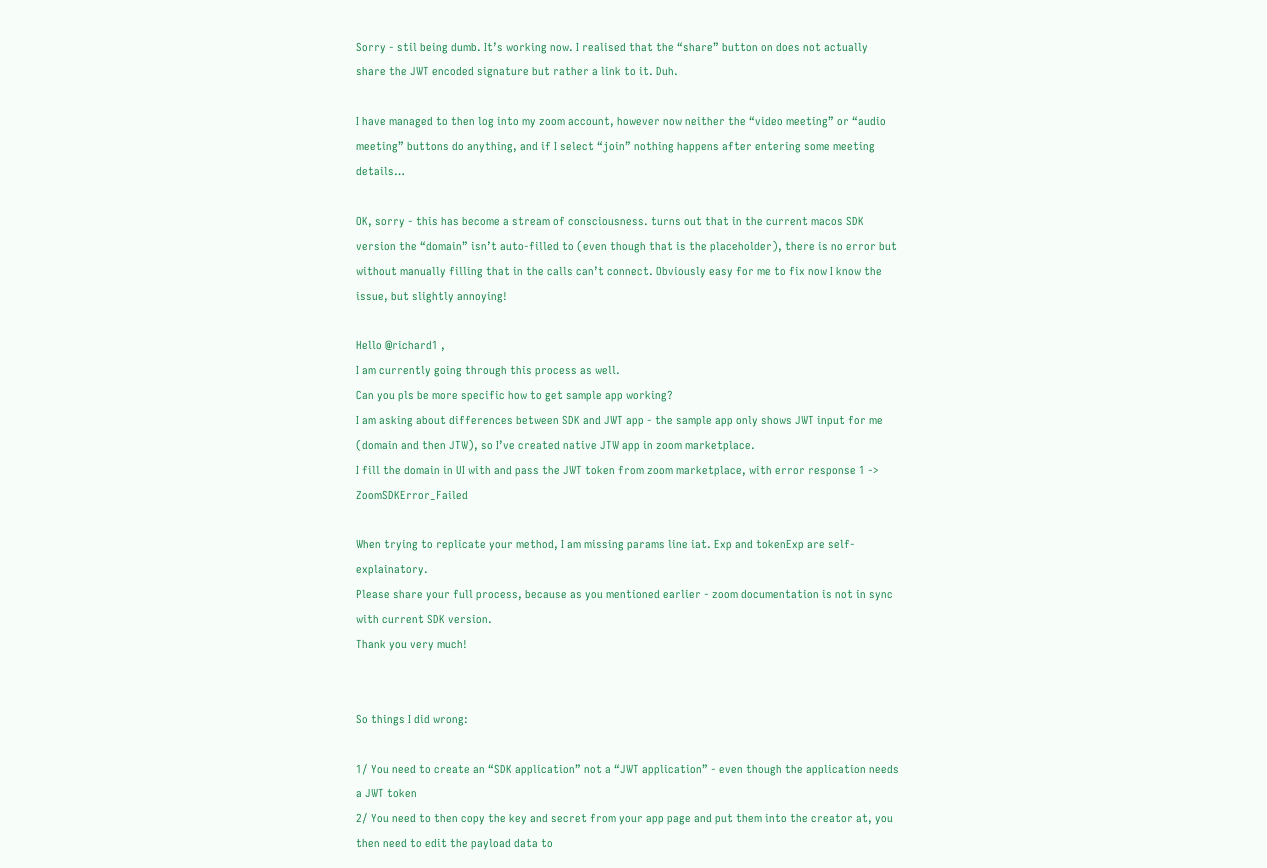Sorry - stil being dumb. It’s working now. I realised that the “share” button on does not actually share the JWT encoded signature but rather a link to it. Duh.

I have managed to then log into my zoom account, however now neither the “video meeting” or “audio meeting” buttons do anything, and if I select “join” nothing happens after entering some meeting details…

OK, sorry - this has become a stream of consciousness. turns out that in the current macos SDK version the “domain” isn’t auto-filled to (even though that is the placeholder), there is no error but without manually filling that in the calls can’t connect. Obviously easy for me to fix now I know the issue, but slightly annoying!

Hello @richard1 ,
I am currently going through this process as well.
Can you pls be more specific how to get sample app working?
I am asking about differences between SDK and JWT app - the sample app only shows JWT input for me (domain and then JTW), so I’ve created native JTW app in zoom marketplace.
I fill the domain in UI with and pass the JWT token from zoom marketplace, with error response 1 -> ZoomSDKError_Failed

When trying to replicate your method, I am missing params line iat. Exp and tokenExp are self-explainatory.
Please share your full process, because as you mentioned earlier - zoom documentation is not in sync with current SDK version.
Thank you very much!


So things I did wrong:

1/ You need to create an “SDK application” not a “JWT application” - even though the application needs a JWT token
2/ You need to then copy the key and secret from your app page and put them into the creator at, you then need to edit the payload data to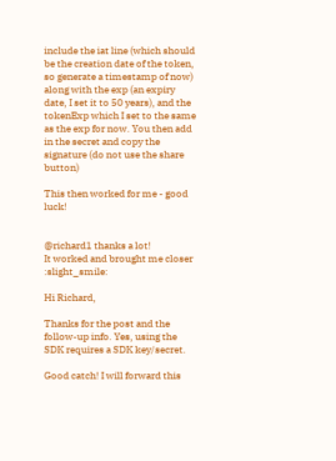include the iat line (which should be the creation date of the token, so generate a timestamp of now) along with the exp (an expiry date, I set it to 50 years), and the tokenExp which I set to the same as the exp for now. You then add in the secret and copy the signature (do not use the share button)

This then worked for me - good luck!


@richard1 thanks a lot!
It worked and brought me closer :slight_smile:

Hi Richard,

Thanks for the post and the follow-up info. Yes, using the SDK requires a SDK key/secret.

Good catch! I will forward this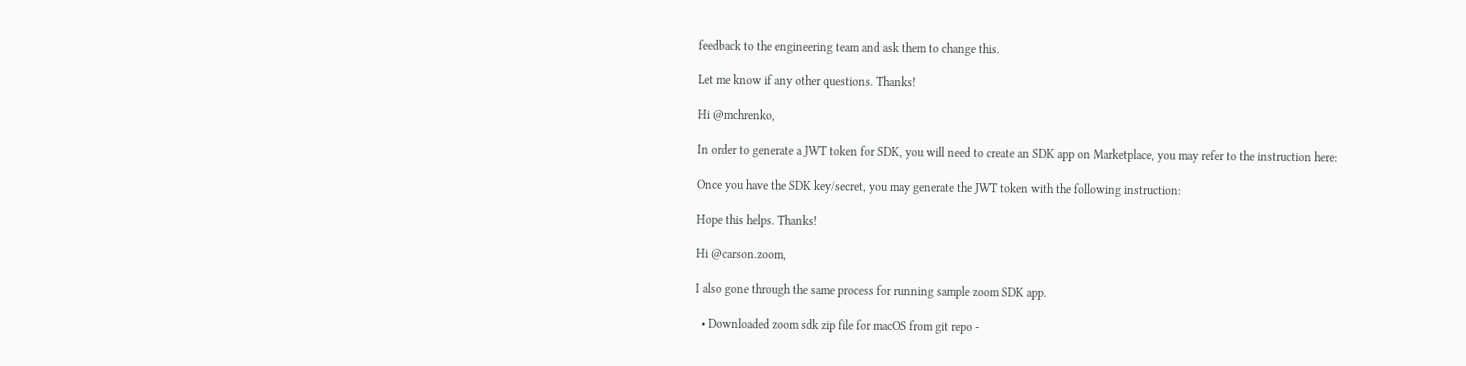feedback to the engineering team and ask them to change this.

Let me know if any other questions. Thanks!

Hi @mchrenko,

In order to generate a JWT token for SDK, you will need to create an SDK app on Marketplace, you may refer to the instruction here:

Once you have the SDK key/secret, you may generate the JWT token with the following instruction:

Hope this helps. Thanks!

Hi @carson.zoom,

I also gone through the same process for running sample zoom SDK app.

  • Downloaded zoom sdk zip file for macOS from git repo -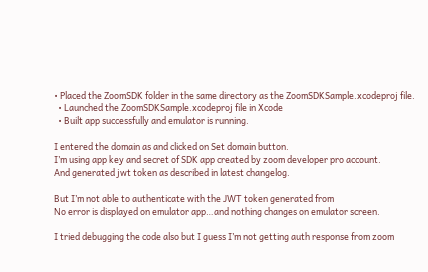• Placed the ZoomSDK folder in the same directory as the ZoomSDKSample.xcodeproj file.
  • Launched the ZoomSDKSample.xcodeproj file in Xcode
  • Built app successfully and emulator is running.

I entered the domain as and clicked on Set domain button.
I’m using app key and secret of SDK app created by zoom developer pro account.
And generated jwt token as described in latest changelog.

But I’m not able to authenticate with the JWT token generated from
No error is displayed on emulator app…and nothing changes on emulator screen.

I tried debugging the code also but I guess I’m not getting auth response from zoom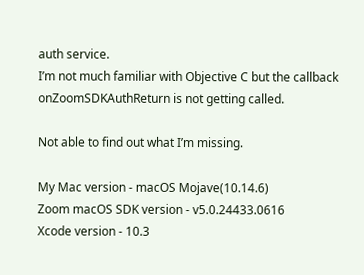auth service.
I’m not much familiar with Objective C but the callback onZoomSDKAuthReturn is not getting called.

Not able to find out what I’m missing.

My Mac version - macOS Mojave(10.14.6)
Zoom macOS SDK version - v5.0.24433.0616
Xcode version - 10.3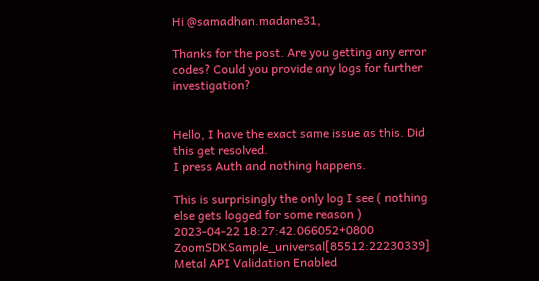Hi @samadhan.madane31,

Thanks for the post. Are you getting any error codes? Could you provide any logs for further investigation?


Hello, I have the exact same issue as this. Did this get resolved.
I press Auth and nothing happens.

This is surprisingly the only log I see ( nothing else gets logged for some reason )
2023-04-22 18:27:42.066052+0800 ZoomSDKSample_universal[85512:22230339] Metal API Validation Enabled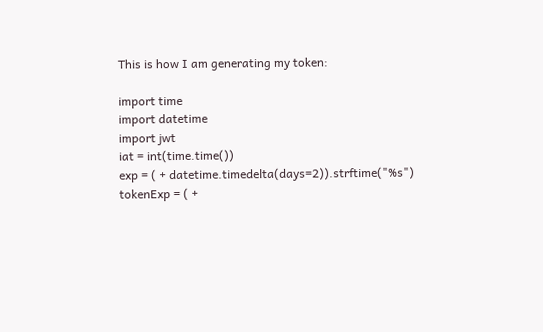This is how I am generating my token:

import time
import datetime
import jwt
iat = int(time.time())
exp = ( + datetime.timedelta(days=2)).strftime("%s")
tokenExp = ( +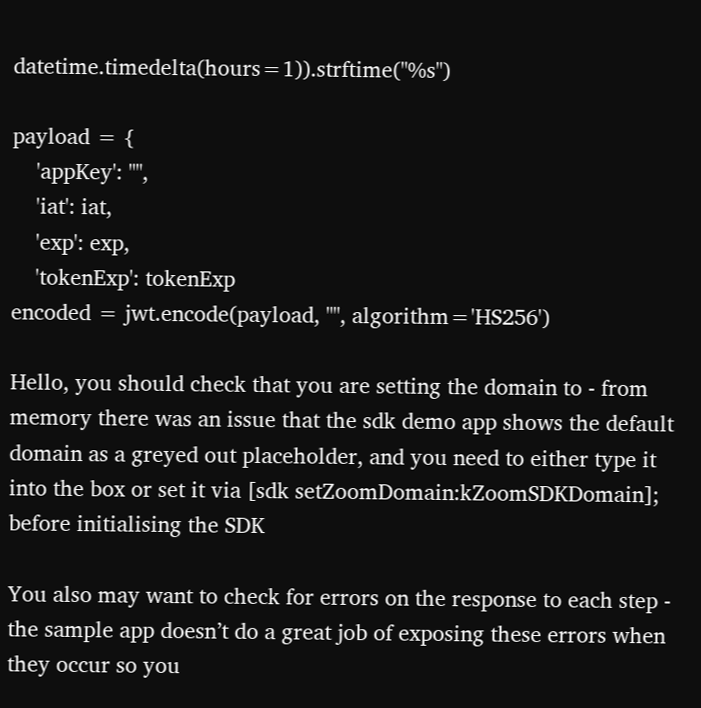datetime.timedelta(hours=1)).strftime("%s")

payload = {
    'appKey': "",
    'iat': iat,
    'exp': exp,
    'tokenExp': tokenExp
encoded = jwt.encode(payload, "", algorithm='HS256')

Hello, you should check that you are setting the domain to - from memory there was an issue that the sdk demo app shows the default domain as a greyed out placeholder, and you need to either type it into the box or set it via [sdk setZoomDomain:kZoomSDKDomain]; before initialising the SDK

You also may want to check for errors on the response to each step - the sample app doesn’t do a great job of exposing these errors when they occur so you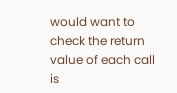would want to check the return value of each call is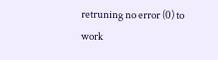retruning no error (0) to work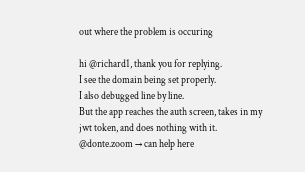out where the problem is occuring

hi @richard1, thank you for replying.
I see the domain being set properly.
I also debugged line by line.
But the app reaches the auth screen, takes in my jwt token, and does nothing with it.
@donte.zoom → can help here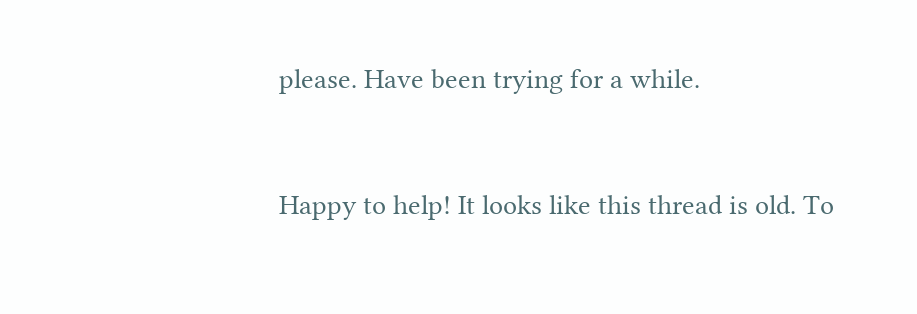please. Have been trying for a while.


Happy to help! It looks like this thread is old. To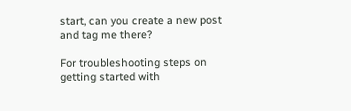start, can you create a new post and tag me there?

For troubleshooting steps on getting started with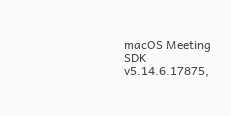macOS Meeting SDK v5.14.6.17875,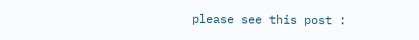please see this post :